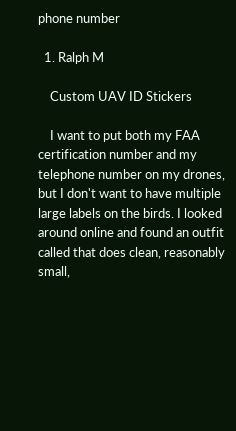phone number

  1. Ralph M

    Custom UAV ID Stickers

    I want to put both my FAA certification number and my telephone number on my drones, but I don't want to have multiple large labels on the birds. I looked around online and found an outfit called that does clean, reasonably small,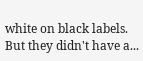white on black labels. But they didn't have a...